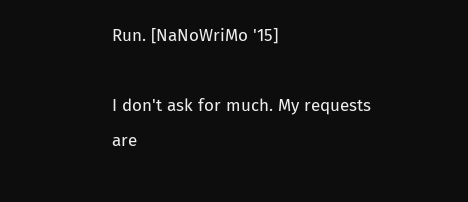Run. [NaNoWriMo '15]

I don't ask for much. My requests are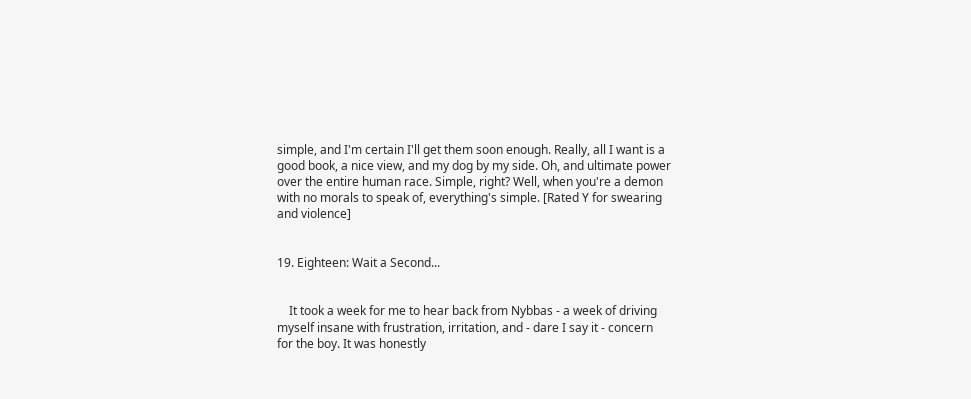simple, and I'm certain I'll get them soon enough. Really, all I want is a good book, a nice view, and my dog by my side. Oh, and ultimate power over the entire human race. Simple, right? Well, when you're a demon with no morals to speak of, everything's simple. [Rated Y for swearing and violence]


19. Eighteen: Wait a Second...


    It took a week for me to hear back from Nybbas - a week of driving myself insane with frustration, irritation, and - dare I say it - concern for the boy. It was honestly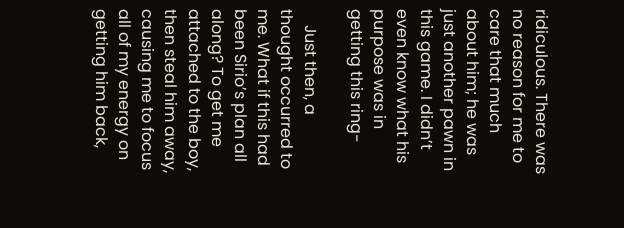ridiculous. There was no reason for me to care that much about him; he was just another pawn in this game. I didn’t even know what his purpose was in getting this ring-

    Just then, a thought occurred to me. What if this had been Sirio’s plan all along? To get me attached to the boy, then steal him away, causing me to focus all of my energy on getting him back,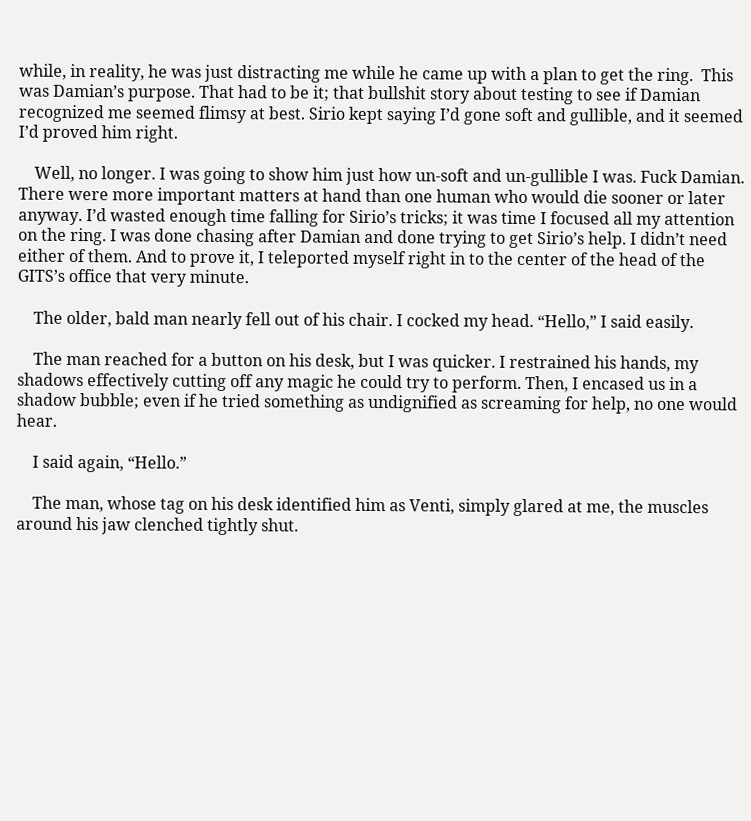while, in reality, he was just distracting me while he came up with a plan to get the ring.  This was Damian’s purpose. That had to be it; that bullshit story about testing to see if Damian recognized me seemed flimsy at best. Sirio kept saying I’d gone soft and gullible, and it seemed I’d proved him right.

    Well, no longer. I was going to show him just how un-soft and un-gullible I was. Fuck Damian. There were more important matters at hand than one human who would die sooner or later anyway. I’d wasted enough time falling for Sirio’s tricks; it was time I focused all my attention on the ring. I was done chasing after Damian and done trying to get Sirio’s help. I didn’t need either of them. And to prove it, I teleported myself right in to the center of the head of the GITS’s office that very minute.

    The older, bald man nearly fell out of his chair. I cocked my head. “Hello,” I said easily.

    The man reached for a button on his desk, but I was quicker. I restrained his hands, my shadows effectively cutting off any magic he could try to perform. Then, I encased us in a shadow bubble; even if he tried something as undignified as screaming for help, no one would hear.

    I said again, “Hello.”

    The man, whose tag on his desk identified him as Venti, simply glared at me, the muscles around his jaw clenched tightly shut.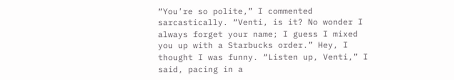“You’re so polite,” I commented sarcastically. “Venti, is it? No wonder I always forget your name; I guess I mixed you up with a Starbucks order.” Hey, I thought I was funny. “Listen up, Venti,” I said, pacing in a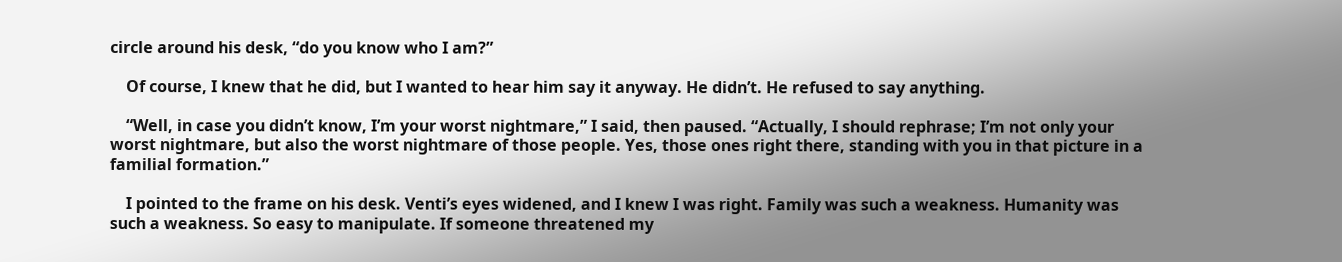circle around his desk, “do you know who I am?”

    Of course, I knew that he did, but I wanted to hear him say it anyway. He didn’t. He refused to say anything.

    “Well, in case you didn’t know, I’m your worst nightmare,” I said, then paused. “Actually, I should rephrase; I’m not only your worst nightmare, but also the worst nightmare of those people. Yes, those ones right there, standing with you in that picture in a familial formation.”

    I pointed to the frame on his desk. Venti’s eyes widened, and I knew I was right. Family was such a weakness. Humanity was such a weakness. So easy to manipulate. If someone threatened my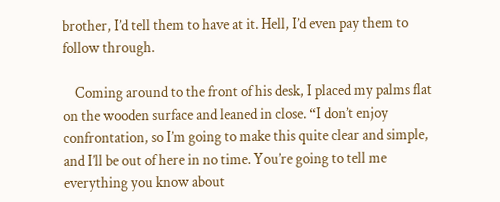brother, I’d tell them to have at it. Hell, I’d even pay them to follow through.

    Coming around to the front of his desk, I placed my palms flat on the wooden surface and leaned in close. “I don’t enjoy confrontation, so I’m going to make this quite clear and simple, and I’ll be out of here in no time. You’re going to tell me everything you know about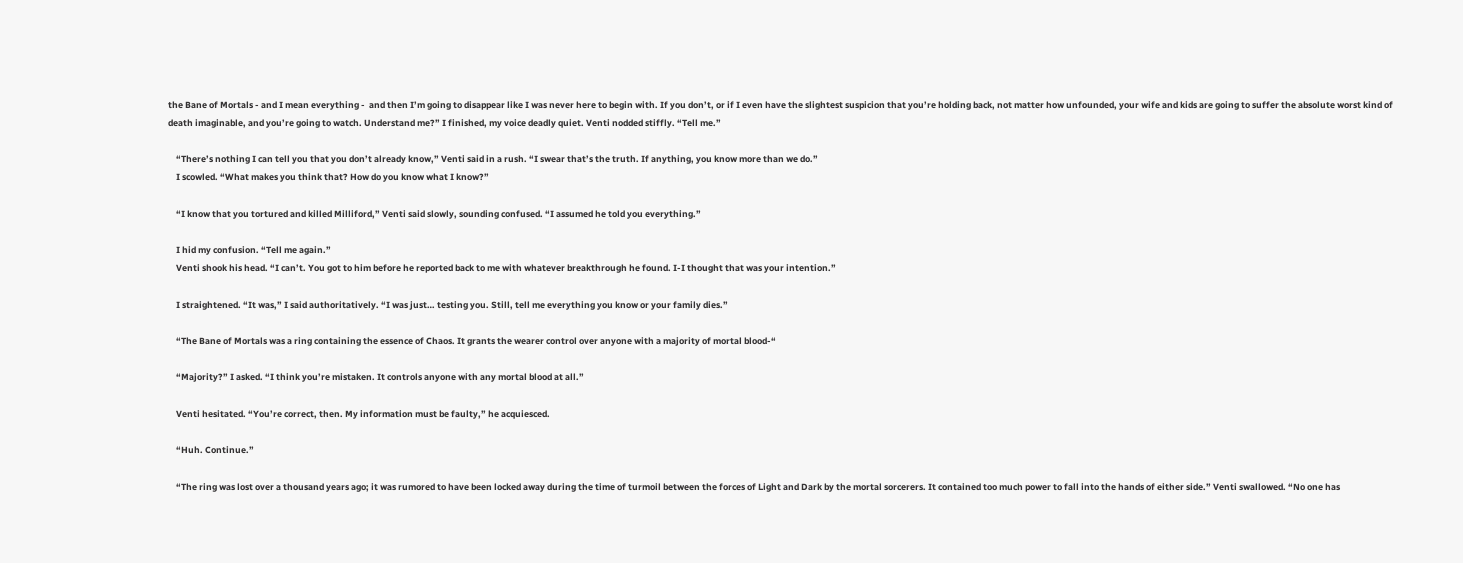the Bane of Mortals - and I mean everything -  and then I’m going to disappear like I was never here to begin with. If you don’t, or if I even have the slightest suspicion that you’re holding back, not matter how unfounded, your wife and kids are going to suffer the absolute worst kind of death imaginable, and you’re going to watch. Understand me?” I finished, my voice deadly quiet. Venti nodded stiffly. “Tell me.”

    “There’s nothing I can tell you that you don’t already know,” Venti said in a rush. “I swear that’s the truth. If anything, you know more than we do.”
    I scowled. “What makes you think that? How do you know what I know?”

    “I know that you tortured and killed Milliford,” Venti said slowly, sounding confused. “I assumed he told you everything.”

    I hid my confusion. “Tell me again.”
    Venti shook his head. “I can’t. You got to him before he reported back to me with whatever breakthrough he found. I-I thought that was your intention.”

    I straightened. “It was,” I said authoritatively. “I was just… testing you. Still, tell me everything you know or your family dies.”

    “The Bane of Mortals was a ring containing the essence of Chaos. It grants the wearer control over anyone with a majority of mortal blood-“

    “Majority?” I asked. “I think you’re mistaken. It controls anyone with any mortal blood at all.”

    Venti hesitated. “You’re correct, then. My information must be faulty,” he acquiesced.

    “Huh. Continue.”

    “The ring was lost over a thousand years ago; it was rumored to have been locked away during the time of turmoil between the forces of Light and Dark by the mortal sorcerers. It contained too much power to fall into the hands of either side.” Venti swallowed. “No one has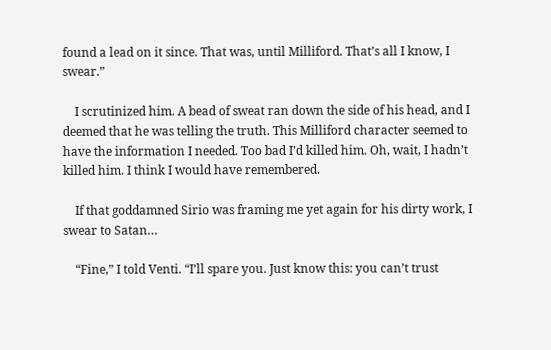found a lead on it since. That was, until Milliford. That’s all I know, I swear.”

    I scrutinized him. A bead of sweat ran down the side of his head, and I deemed that he was telling the truth. This Milliford character seemed to have the information I needed. Too bad I’d killed him. Oh, wait, I hadn’t killed him. I think I would have remembered.

    If that goddamned Sirio was framing me yet again for his dirty work, I swear to Satan…

    “Fine,” I told Venti. “I’ll spare you. Just know this: you can’t trust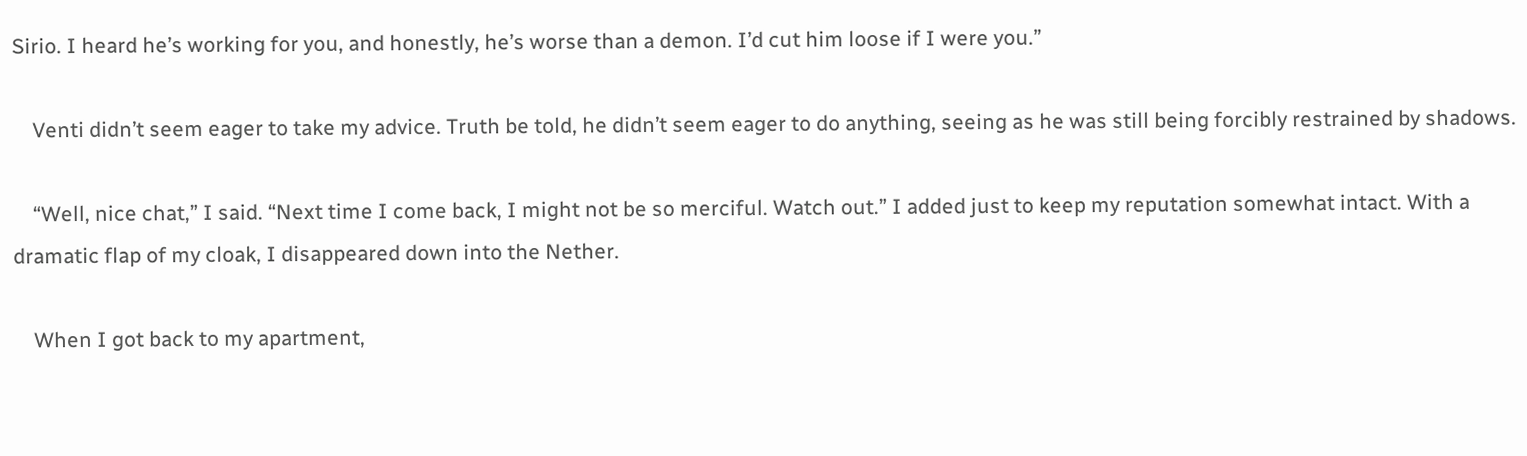Sirio. I heard he’s working for you, and honestly, he’s worse than a demon. I’d cut him loose if I were you.”

    Venti didn’t seem eager to take my advice. Truth be told, he didn’t seem eager to do anything, seeing as he was still being forcibly restrained by shadows.

    “Well, nice chat,” I said. “Next time I come back, I might not be so merciful. Watch out.” I added just to keep my reputation somewhat intact. With a dramatic flap of my cloak, I disappeared down into the Nether.

    When I got back to my apartment,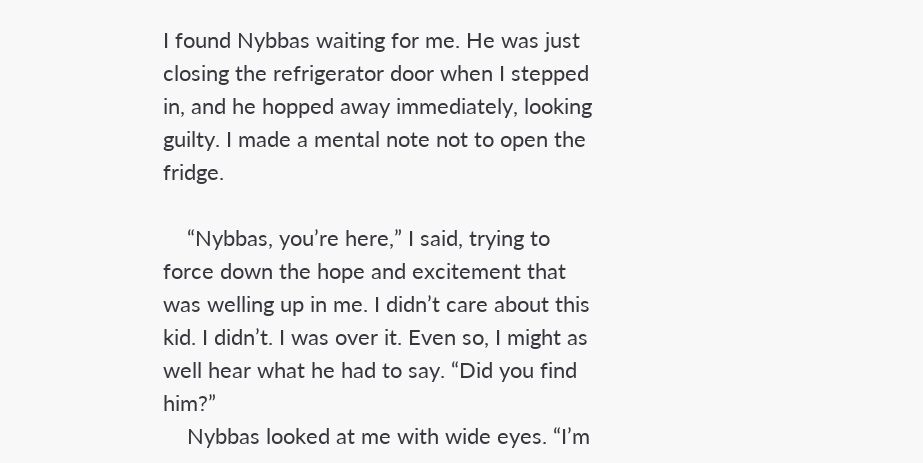I found Nybbas waiting for me. He was just closing the refrigerator door when I stepped in, and he hopped away immediately, looking guilty. I made a mental note not to open the fridge.

    “Nybbas, you’re here,” I said, trying to force down the hope and excitement that was welling up in me. I didn’t care about this kid. I didn’t. I was over it. Even so, I might as well hear what he had to say. “Did you find him?”
    Nybbas looked at me with wide eyes. “I’m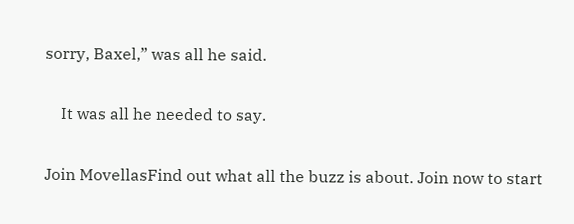sorry, Baxel,” was all he said.

    It was all he needed to say.

Join MovellasFind out what all the buzz is about. Join now to start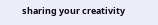sharing your creativity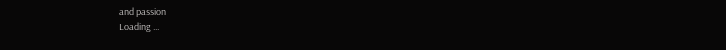and passion
Loading ...